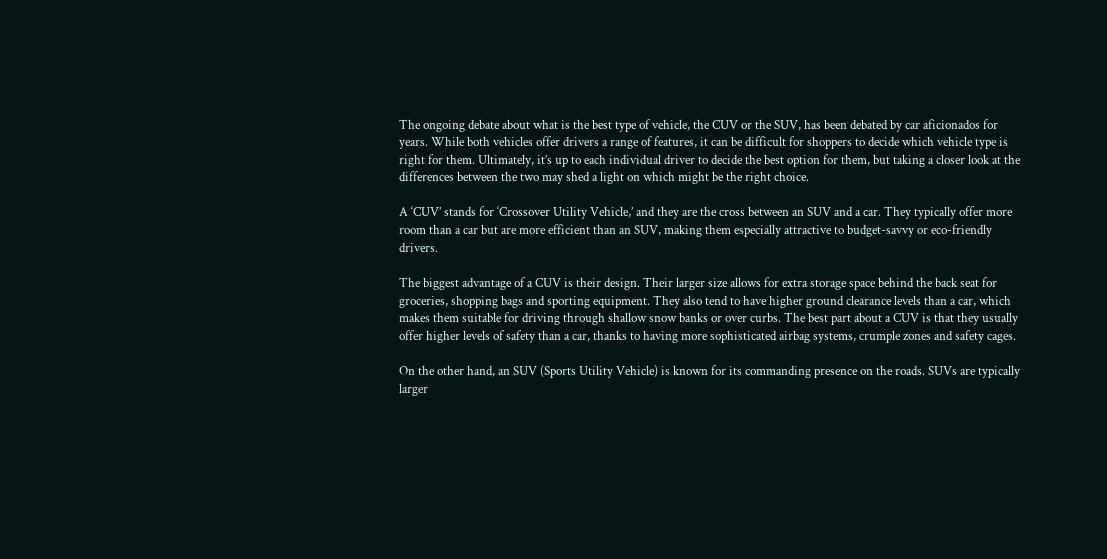The ongoing debate about what is the best type of vehicle, the CUV or the SUV, has been debated by car aficionados for years. While both vehicles offer drivers a range of features, it can be difficult for shoppers to decide which vehicle type is right for them. Ultimately, it’s up to each individual driver to decide the best option for them, but taking a closer look at the differences between the two may shed a light on which might be the right choice.

A ‘CUV’ stands for ‘Crossover Utility Vehicle,’ and they are the cross between an SUV and a car. They typically offer more room than a car but are more efficient than an SUV, making them especially attractive to budget-savvy or eco-friendly drivers.

The biggest advantage of a CUV is their design. Their larger size allows for extra storage space behind the back seat for groceries, shopping bags and sporting equipment. They also tend to have higher ground clearance levels than a car, which makes them suitable for driving through shallow snow banks or over curbs. The best part about a CUV is that they usually offer higher levels of safety than a car, thanks to having more sophisticated airbag systems, crumple zones and safety cages.

On the other hand, an SUV (Sports Utility Vehicle) is known for its commanding presence on the roads. SUVs are typically larger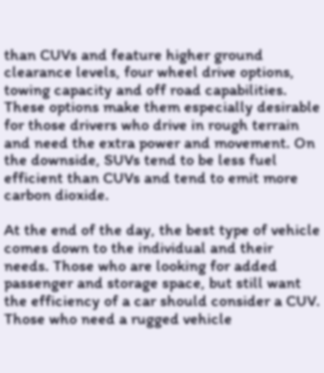than CUVs and feature higher ground clearance levels, four wheel drive options, towing capacity and off road capabilities. These options make them especially desirable for those drivers who drive in rough terrain and need the extra power and movement. On the downside, SUVs tend to be less fuel efficient than CUVs and tend to emit more carbon dioxide.

At the end of the day, the best type of vehicle comes down to the individual and their needs. Those who are looking for added passenger and storage space, but still want the efficiency of a car should consider a CUV. Those who need a rugged vehicle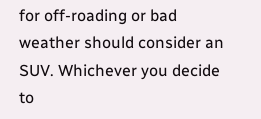for off-roading or bad weather should consider an SUV. Whichever you decide to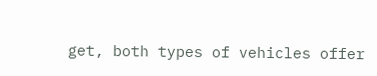get, both types of vehicles offer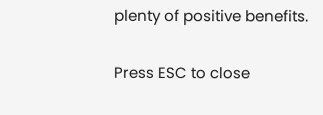plenty of positive benefits.

Press ESC to close